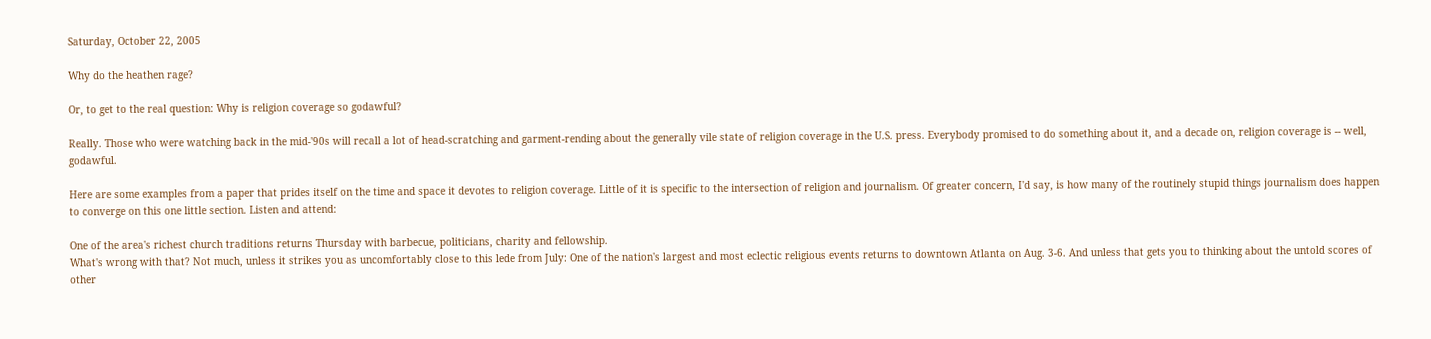Saturday, October 22, 2005

Why do the heathen rage?

Or, to get to the real question: Why is religion coverage so godawful?

Really. Those who were watching back in the mid-'90s will recall a lot of head-scratching and garment-rending about the generally vile state of religion coverage in the U.S. press. Everybody promised to do something about it, and a decade on, religion coverage is -- well, godawful.

Here are some examples from a paper that prides itself on the time and space it devotes to religion coverage. Little of it is specific to the intersection of religion and journalism. Of greater concern, I'd say, is how many of the routinely stupid things journalism does happen to converge on this one little section. Listen and attend:

One of the area's richest church traditions returns Thursday with barbecue, politicians, charity and fellowship.
What's wrong with that? Not much, unless it strikes you as uncomfortably close to this lede from July: One of the nation's largest and most eclectic religious events returns to downtown Atlanta on Aug. 3-6. And unless that gets you to thinking about the untold scores of other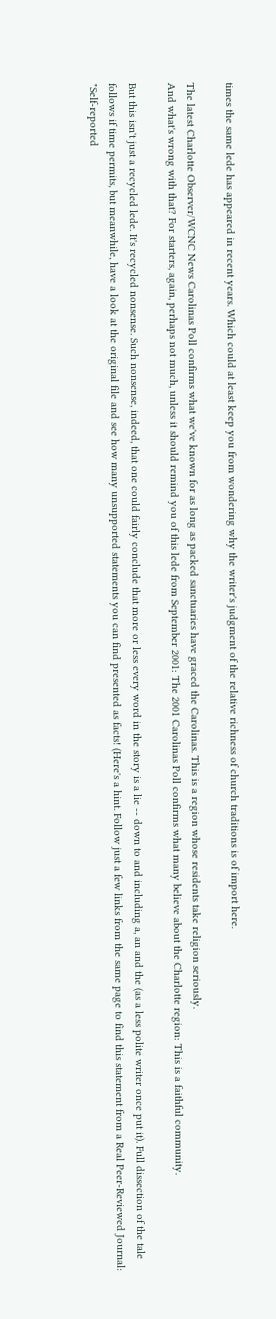times the same lede has appeared in recent years. Which could at least keep you from wondering why the writer's judgment of the relative richness of church traditions is of import here.

The latest Charlotte Observer/WCNC News Carolinas Poll confirms what we've known for as long as packed sanctuaries have graced the Carolinas. This is a region whose residents take religion seriously.
And what's wrong with that? For starters, again, perhaps not much, unless it should remind you of this lede from September 2001: The 2001 Carolinas Poll confirms what many believe about the Charlotte region: This is a faithful community.

But this isn't just a recycled lede. It's recycled nonsense. Such nonsense, indeed, that one could fairly conclude that more or less every word in the story is a lie -- down to and including a, an and the (as a less polite writer once put it). Full dissection of the tale follows if time permits, but meanwhile, have a look at the original file and see how many unsupported statements you can find presented as facts! (Here's a hint. Follow just a few links from the same page to find this statement from a Real Peer-Reviewed Journal: "Self-reported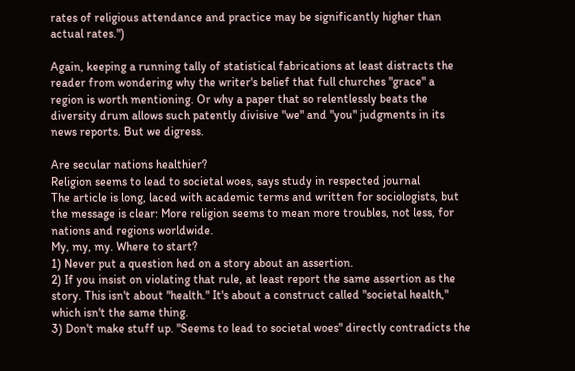rates of religious attendance and practice may be significantly higher than actual rates.")

Again, keeping a running tally of statistical fabrications at least distracts the reader from wondering why the writer's belief that full churches "grace" a region is worth mentioning. Or why a paper that so relentlessly beats the diversity drum allows such patently divisive "we" and "you" judgments in its news reports. But we digress.

Are secular nations healthier?
Religion seems to lead to societal woes, says study in respected journal
The article is long, laced with academic terms and written for sociologists, but the message is clear: More religion seems to mean more troubles, not less, for nations and regions worldwide.
My, my, my. Where to start?
1) Never put a question hed on a story about an assertion.
2) If you insist on violating that rule, at least report the same assertion as the story. This isn't about "health." It's about a construct called "societal health," which isn't the same thing.
3) Don't make stuff up. "Seems to lead to societal woes" directly contradicts the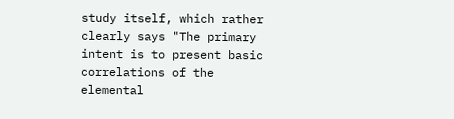study itself, which rather clearly says "The primary intent is to present basic correlations of the elemental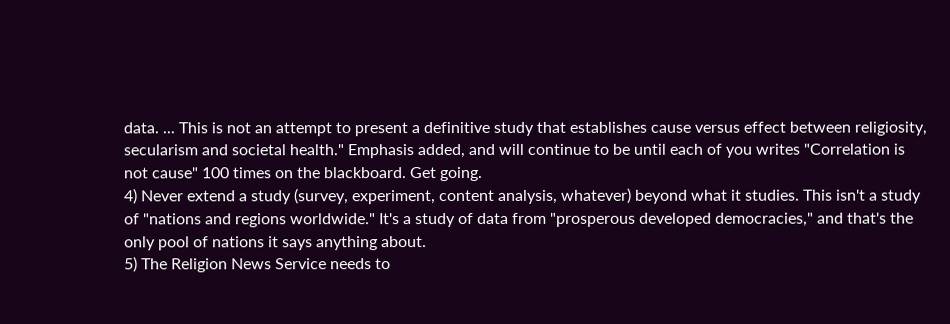data. ... This is not an attempt to present a definitive study that establishes cause versus effect between religiosity, secularism and societal health." Emphasis added, and will continue to be until each of you writes "Correlation is not cause" 100 times on the blackboard. Get going.
4) Never extend a study (survey, experiment, content analysis, whatever) beyond what it studies. This isn't a study of "nations and regions worldwide." It's a study of data from "prosperous developed democracies," and that's the only pool of nations it says anything about.
5) The Religion News Service needs to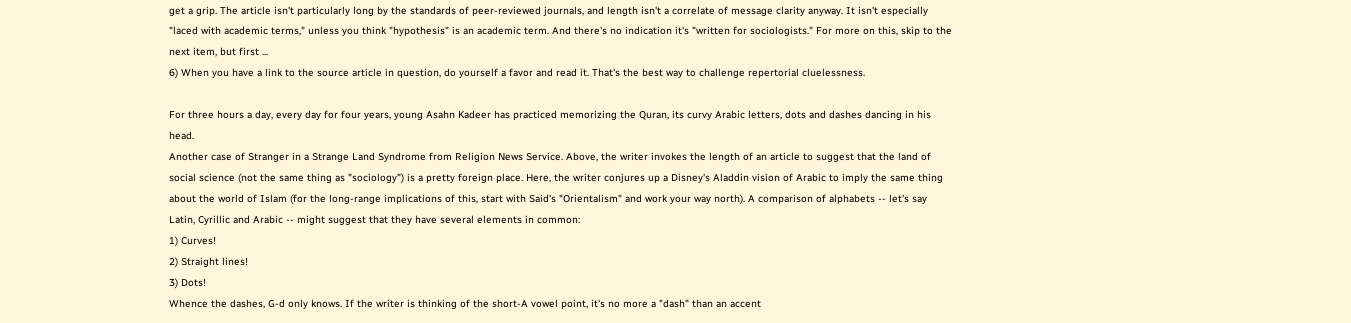get a grip. The article isn't particularly long by the standards of peer-reviewed journals, and length isn't a correlate of message clarity anyway. It isn't especially "laced with academic terms," unless you think "hypothesis" is an academic term. And there's no indication it's "written for sociologists." For more on this, skip to the next item, but first ...
6) When you have a link to the source article in question, do yourself a favor and read it. That's the best way to challenge repertorial cluelessness.

For three hours a day, every day for four years, young Asahn Kadeer has practiced memorizing the Quran, its curvy Arabic letters, dots and dashes dancing in his head.
Another case of Stranger in a Strange Land Syndrome from Religion News Service. Above, the writer invokes the length of an article to suggest that the land of social science (not the same thing as "sociology") is a pretty foreign place. Here, the writer conjures up a Disney's Aladdin vision of Arabic to imply the same thing about the world of Islam (for the long-range implications of this, start with Said's "Orientalism" and work your way north). A comparison of alphabets -- let's say Latin, Cyrillic and Arabic -- might suggest that they have several elements in common:
1) Curves!
2) Straight lines!
3) Dots!
Whence the dashes, G-d only knows. If the writer is thinking of the short-A vowel point, it's no more a "dash" than an accent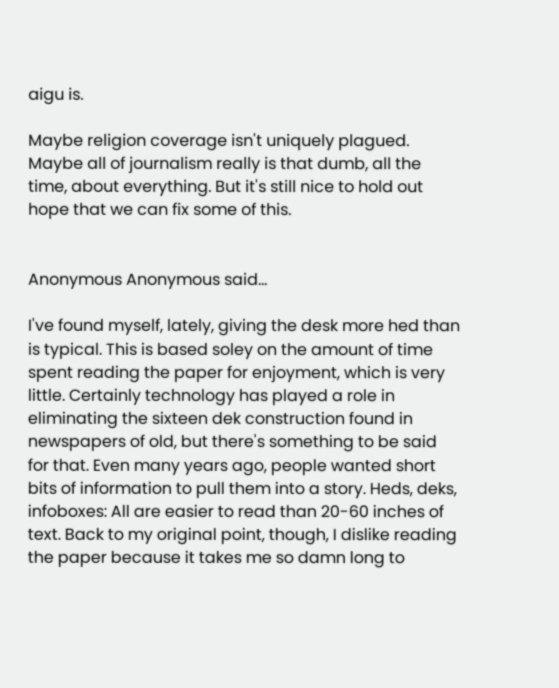aigu is.

Maybe religion coverage isn't uniquely plagued. Maybe all of journalism really is that dumb, all the time, about everything. But it's still nice to hold out hope that we can fix some of this.


Anonymous Anonymous said...

I've found myself, lately, giving the desk more hed than is typical. This is based soley on the amount of time spent reading the paper for enjoyment, which is very little. Certainly technology has played a role in eliminating the sixteen dek construction found in newspapers of old, but there's something to be said for that. Even many years ago, people wanted short bits of information to pull them into a story. Heds, deks, infoboxes: All are easier to read than 20-60 inches of text. Back to my original point, though, I dislike reading the paper because it takes me so damn long to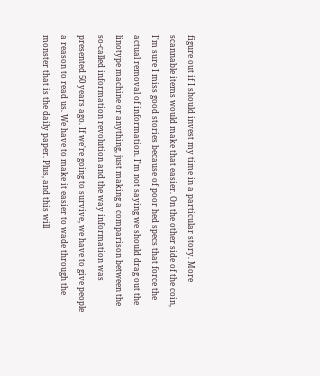figure out if I should invest my time in a particular story. More scannable items would make that easier. On the other side of the coin, I'm sure I miss good stories because of poor hed specs that force the actual removal of information. I'm not saying we should drag out the linotype machine or anything, just making a comparison between the so-called information revolution and the way information was presented 50 years ago. If we're going to survive, we have to give people a reason to read us. We have to make it easier to wade through the monster that is the daily paper. Plus, and this will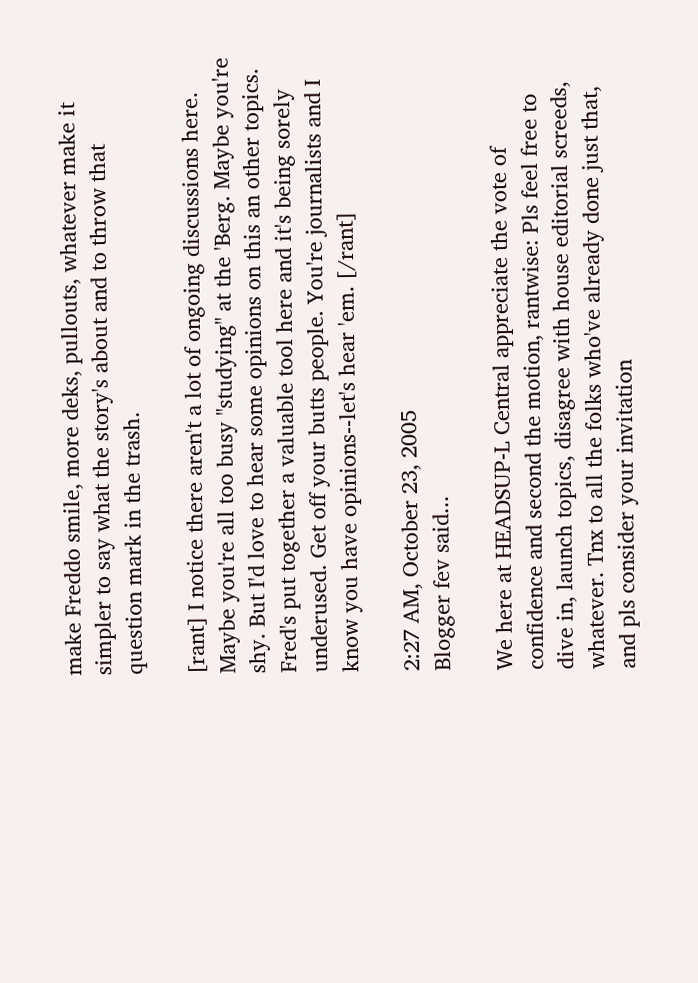make Freddo smile, more deks, pullouts, whatever make it simpler to say what the story's about and to throw that question mark in the trash.

[rant] I notice there aren't a lot of ongoing discussions here. Maybe you're all too busy "studying" at the 'Berg. Maybe you're shy. But I'd love to hear some opinions on this an other topics. Fred's put together a valuable tool here and it's being sorely underused. Get off your butts people. You're journalists and I know you have opinions--let's hear 'em. [/rant]

2:27 AM, October 23, 2005
Blogger fev said...

We here at HEADSUP-L Central appreciate the vote of confidence and second the motion, rantwise: Pls feel free to dive in, launch topics, disagree with house editorial screeds, whatever. Tnx to all the folks who've already done just that, and pls consider your invitation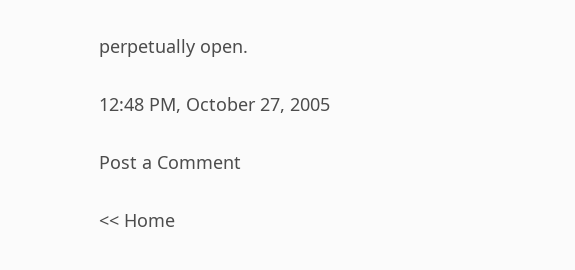perpetually open.

12:48 PM, October 27, 2005

Post a Comment

<< Home